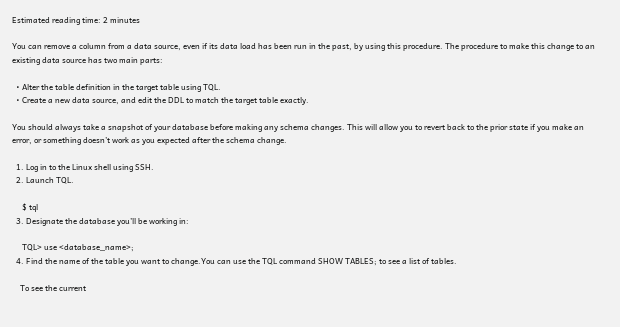Estimated reading time: 2 minutes

You can remove a column from a data source, even if its data load has been run in the past, by using this procedure. The procedure to make this change to an existing data source has two main parts:

  • Alter the table definition in the target table using TQL.
  • Create a new data source, and edit the DDL to match the target table exactly.

You should always take a snapshot of your database before making any schema changes. This will allow you to revert back to the prior state if you make an error, or something doesn’t work as you expected after the schema change.

  1. Log in to the Linux shell using SSH.
  2. Launch TQL.

     $ tql
  3. Designate the database you’ll be working in:

     TQL> use <database_name>;
  4. Find the name of the table you want to change.You can use the TQL command SHOW TABLES; to see a list of tables.

    To see the current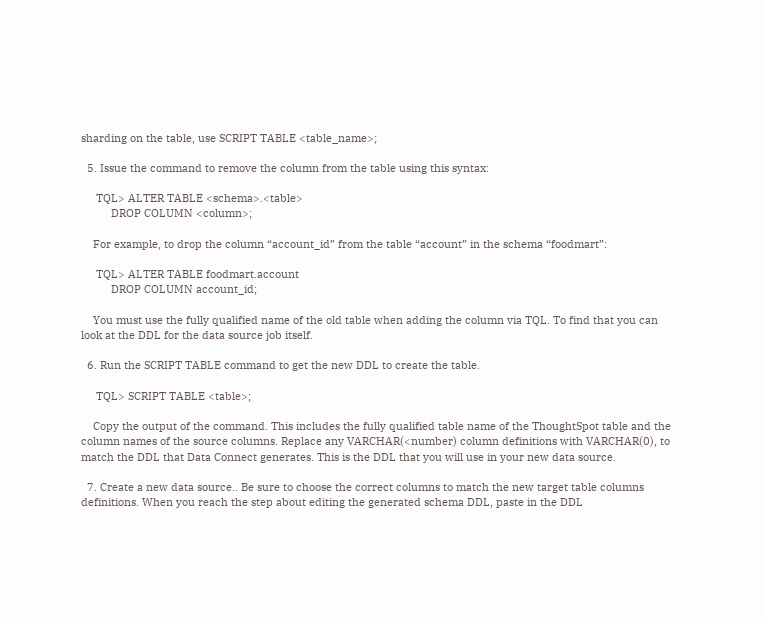sharding on the table, use SCRIPT TABLE <table_name>;

  5. Issue the command to remove the column from the table using this syntax:

     TQL> ALTER TABLE <schema>.<table>
          DROP COLUMN <column>;

    For example, to drop the column “account_id” from the table “account” in the schema “foodmart”:

     TQL> ALTER TABLE foodmart.account
          DROP COLUMN account_id;

    You must use the fully qualified name of the old table when adding the column via TQL. To find that you can look at the DDL for the data source job itself.

  6. Run the SCRIPT TABLE command to get the new DDL to create the table.

     TQL> SCRIPT TABLE <table>;

    Copy the output of the command. This includes the fully qualified table name of the ThoughtSpot table and the column names of the source columns. Replace any VARCHAR(<number) column definitions with VARCHAR(0), to match the DDL that Data Connect generates. This is the DDL that you will use in your new data source.

  7. Create a new data source.. Be sure to choose the correct columns to match the new target table columns definitions. When you reach the step about editing the generated schema DDL, paste in the DDL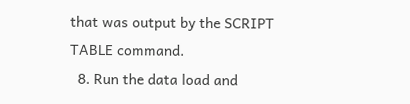that was output by the SCRIPT TABLE command.
  8. Run the data load and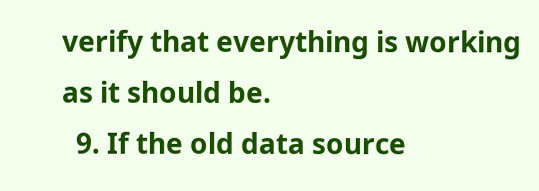verify that everything is working as it should be.
  9. If the old data source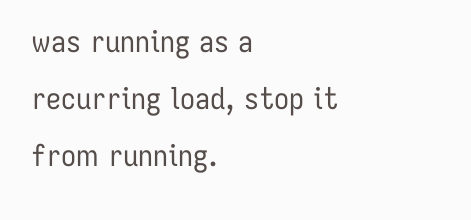was running as a recurring load, stop it from running.